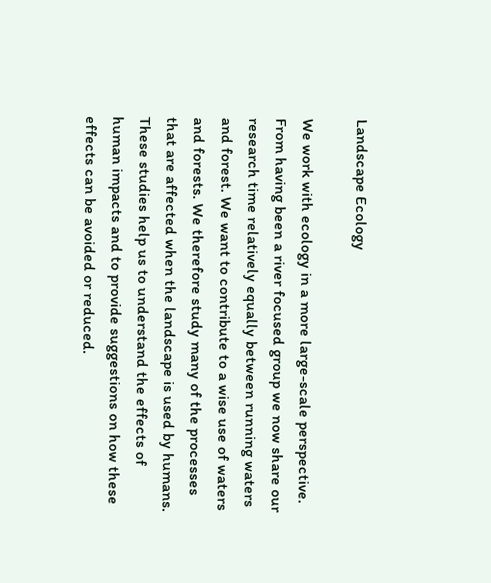Landscape Ecology

We work with ecology in a more large-scale perspective. From having been a river focused group we now share our research time relatively equally between running waters and forest. We want to contribute to a wise use of waters and forests. We therefore study many of the processes that are affected when the landscape is used by humans. These studies help us to understand the effects of human impacts and to provide suggestions on how these effects can be avoided or reduced.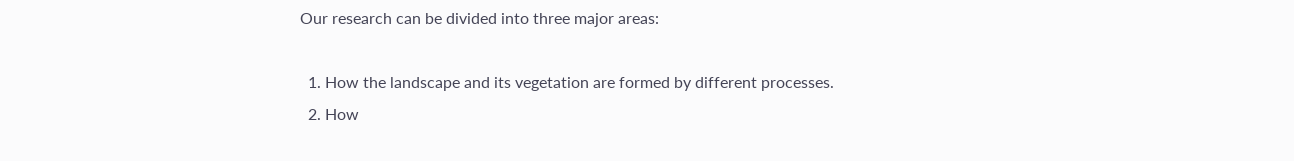Our research can be divided into three major areas:

  1. How the landscape and its vegetation are formed by different processes.
  2. How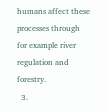humans affect these processes through for example river regulation and forestry.
  3.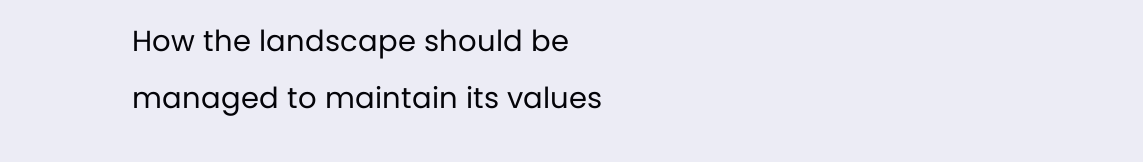How the landscape should be managed to maintain its values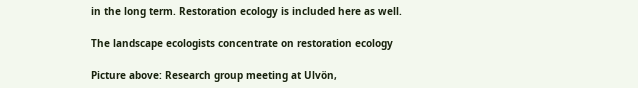in the long term. Restoration ecology is included here as well.

The landscape ecologists concentrate on restoration ecology

Picture above: Research group meeting at Ulvön,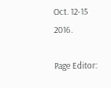Oct. 12-15 2016.

Page Editor: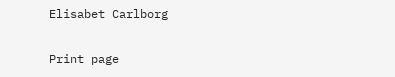Elisabet Carlborg

Print page